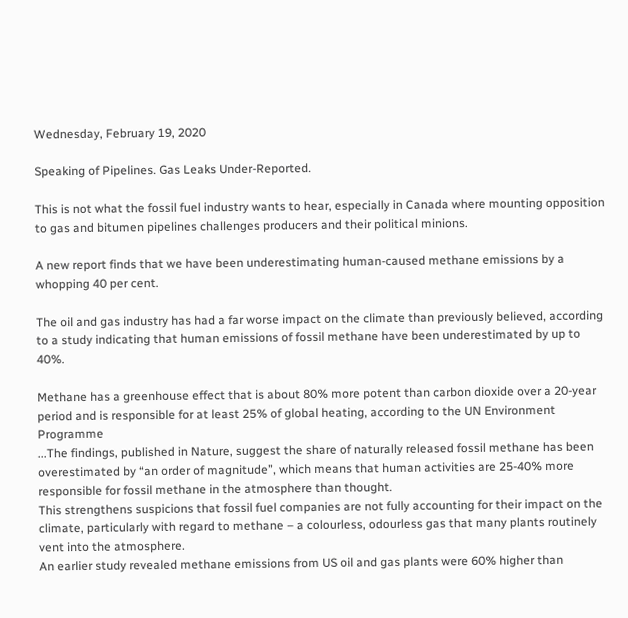Wednesday, February 19, 2020

Speaking of Pipelines. Gas Leaks Under-Reported.

This is not what the fossil fuel industry wants to hear, especially in Canada where mounting opposition to gas and bitumen pipelines challenges producers and their political minions.

A new report finds that we have been underestimating human-caused methane emissions by a whopping 40 per cent.

The oil and gas industry has had a far worse impact on the climate than previously believed, according to a study indicating that human emissions of fossil methane have been underestimated by up to 40%.

Methane has a greenhouse effect that is about 80% more potent than carbon dioxide over a 20-year period and is responsible for at least 25% of global heating, according to the UN Environment Programme
...The findings, published in Nature, suggest the share of naturally released fossil methane has been overestimated by “an order of magnitude”, which means that human activities are 25-40% more responsible for fossil methane in the atmosphere than thought.
This strengthens suspicions that fossil fuel companies are not fully accounting for their impact on the climate, particularly with regard to methane – a colourless, odourless gas that many plants routinely vent into the atmosphere.
An earlier study revealed methane emissions from US oil and gas plants were 60% higher than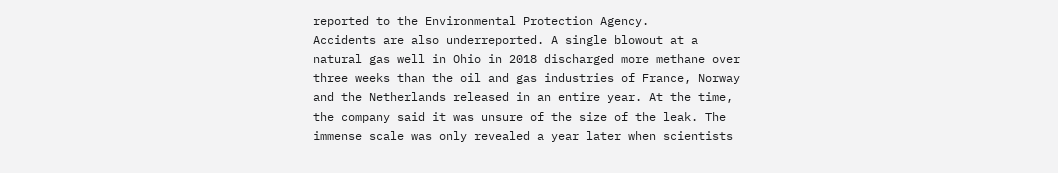reported to the Environmental Protection Agency.
Accidents are also underreported. A single blowout at a natural gas well in Ohio in 2018 discharged more methane over three weeks than the oil and gas industries of France, Norway and the Netherlands released in an entire year. At the time, the company said it was unsure of the size of the leak. The immense scale was only revealed a year later when scientists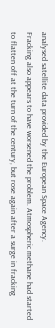analysed satellite data provided by the European Space Agency.
Fracking also appears to have worsened the problem. Atmospheric methane had started to flatten off at the turn of the century, but rose again after a surge in fracking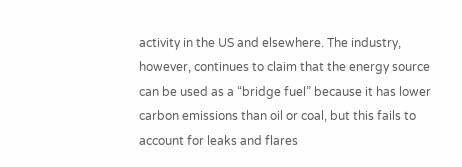activity in the US and elsewhere. The industry, however, continues to claim that the energy source can be used as a “bridge fuel” because it has lower carbon emissions than oil or coal, but this fails to account for leaks and flares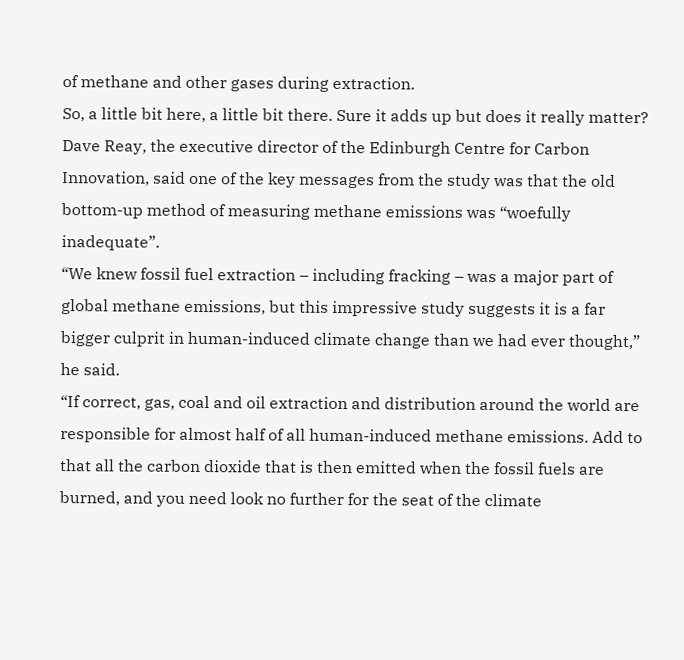of methane and other gases during extraction.
So, a little bit here, a little bit there. Sure it adds up but does it really matter?
Dave Reay, the executive director of the Edinburgh Centre for Carbon Innovation, said one of the key messages from the study was that the old bottom-up method of measuring methane emissions was “woefully inadequate”.
“We knew fossil fuel extraction – including fracking – was a major part of global methane emissions, but this impressive study suggests it is a far bigger culprit in human-induced climate change than we had ever thought,” he said.
“If correct, gas, coal and oil extraction and distribution around the world are responsible for almost half of all human-induced methane emissions. Add to that all the carbon dioxide that is then emitted when the fossil fuels are burned, and you need look no further for the seat of the climate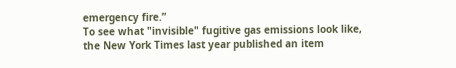emergency fire.”
To see what "invisible" fugitive gas emissions look like, the New York Times last year published an item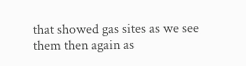that showed gas sites as we see them then again as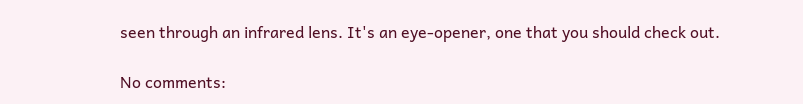seen through an infrared lens. It's an eye-opener, one that you should check out.

No comments: